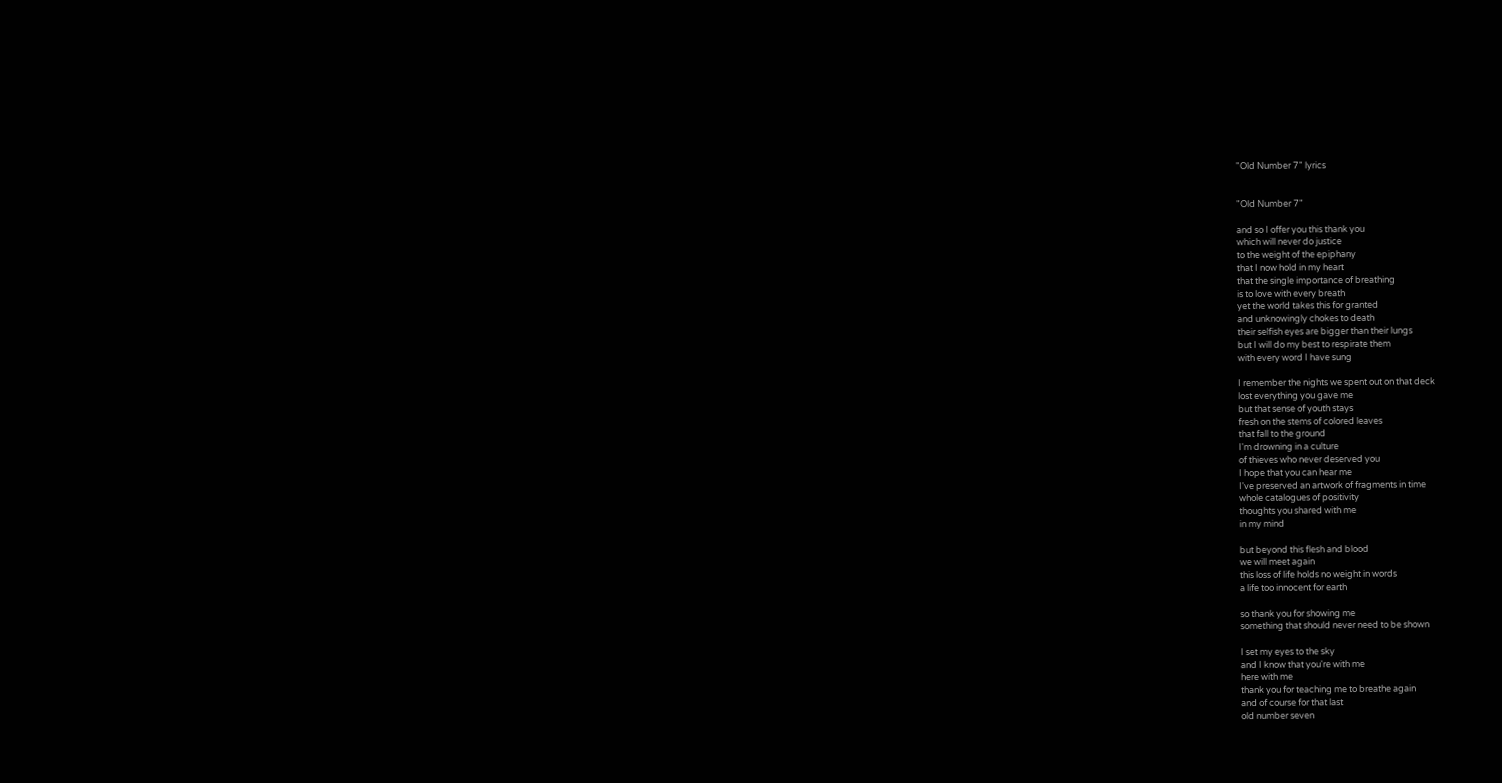"Old Number 7" lyrics


"Old Number 7"

and so I offer you this thank you
which will never do justice
to the weight of the epiphany
that I now hold in my heart
that the single importance of breathing
is to love with every breath
yet the world takes this for granted
and unknowingly chokes to death
their selfish eyes are bigger than their lungs
but I will do my best to respirate them
with every word I have sung

I remember the nights we spent out on that deck
lost everything you gave me
but that sense of youth stays
fresh on the stems of colored leaves
that fall to the ground
I'm drowning in a culture
of thieves who never deserved you
I hope that you can hear me
I've preserved an artwork of fragments in time
whole catalogues of positivity
thoughts you shared with me
in my mind

but beyond this flesh and blood
we will meet again
this loss of life holds no weight in words
a life too innocent for earth

so thank you for showing me
something that should never need to be shown

I set my eyes to the sky
and I know that you're with me
here with me
thank you for teaching me to breathe again
and of course for that last
old number seven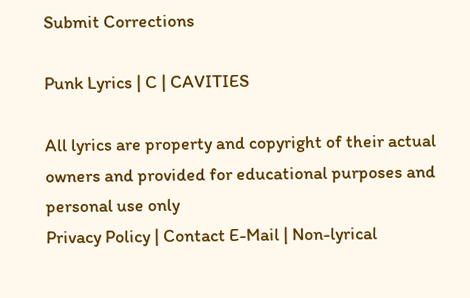Submit Corrections

Punk Lyrics | C | CAVITIES

All lyrics are property and copyright of their actual owners and provided for educational purposes and personal use only
Privacy Policy | Contact E-Mail | Non-lyrical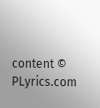content © PLyrics.com